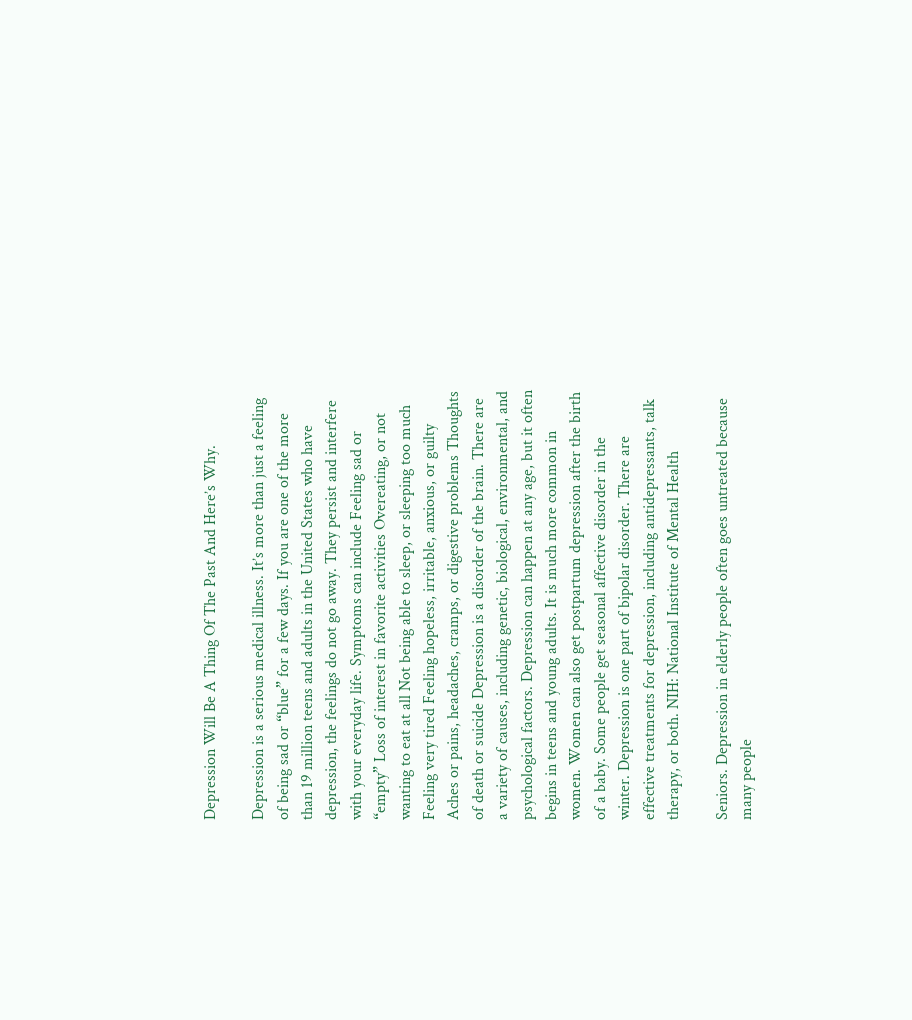Depression Will Be A Thing Of The Past And Here’s Why.

Depression is a serious medical illness. It’s more than just a feeling of being sad or “blue” for a few days. If you are one of the more than 19 million teens and adults in the United States who have depression, the feelings do not go away. They persist and interfere with your everyday life. Symptoms can include Feeling sad or “empty” Loss of interest in favorite activities Overeating, or not wanting to eat at all Not being able to sleep, or sleeping too much Feeling very tired Feeling hopeless, irritable, anxious, or guilty Aches or pains, headaches, cramps, or digestive problems Thoughts of death or suicide Depression is a disorder of the brain. There are a variety of causes, including genetic, biological, environmental, and psychological factors. Depression can happen at any age, but it often begins in teens and young adults. It is much more common in women. Women can also get postpartum depression after the birth of a baby. Some people get seasonal affective disorder in the winter. Depression is one part of bipolar disorder. There are effective treatments for depression, including antidepressants, talk therapy, or both. NIH: National Institute of Mental Health

Seniors. Depression in elderly people often goes untreated because many people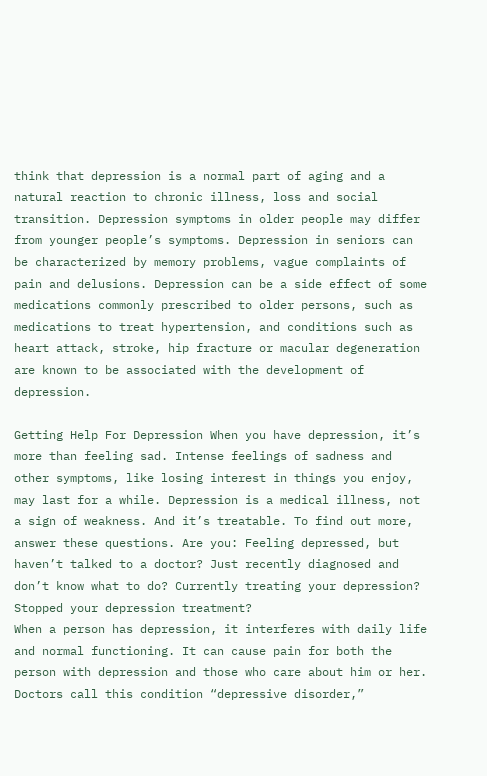think that depression is a normal part of aging and a natural reaction to chronic illness, loss and social transition. Depression symptoms in older people may differ from younger people’s symptoms. Depression in seniors can be characterized by memory problems, vague complaints of pain and delusions. Depression can be a side effect of some medications commonly prescribed to older persons, such as medications to treat hypertension, and conditions such as heart attack, stroke, hip fracture or macular degeneration are known to be associated with the development of depression.

Getting Help For Depression When you have depression, it’s more than feeling sad. Intense feelings of sadness and other symptoms, like losing interest in things you enjoy, may last for a while. Depression is a medical illness, not a sign of weakness. And it’s treatable. To find out more, answer these questions. Are you: Feeling depressed, but haven’t talked to a doctor? Just recently diagnosed and don’t know what to do? Currently treating your depression? Stopped your depression treatment?
When a person has depression, it interferes with daily life and normal functioning. It can cause pain for both the person with depression and those who care about him or her. Doctors call this condition “depressive disorder,”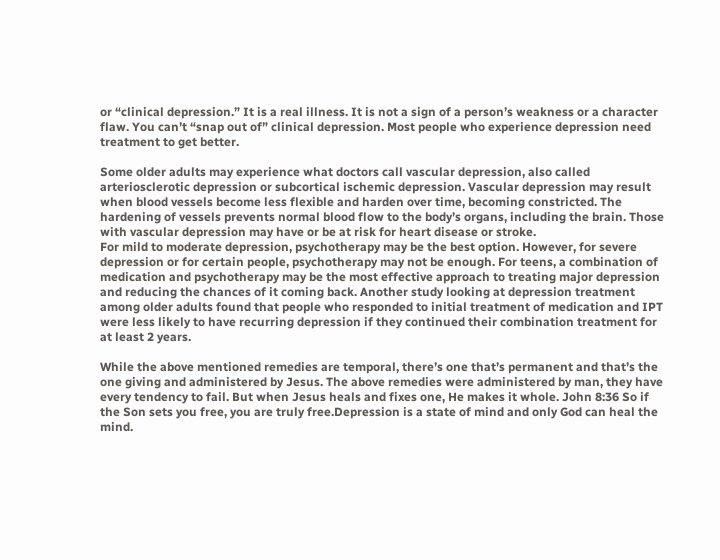or “clinical depression.” It is a real illness. It is not a sign of a person’s weakness or a character flaw. You can’t “snap out of” clinical depression. Most people who experience depression need treatment to get better.

Some older adults may experience what doctors call vascular depression, also called arteriosclerotic depression or subcortical ischemic depression. Vascular depression may result when blood vessels become less flexible and harden over time, becoming constricted. The hardening of vessels prevents normal blood flow to the body’s organs, including the brain. Those with vascular depression may have or be at risk for heart disease or stroke.
For mild to moderate depression, psychotherapy may be the best option. However, for severe depression or for certain people, psychotherapy may not be enough. For teens, a combination of medication and psychotherapy may be the most effective approach to treating major depression and reducing the chances of it coming back. Another study looking at depression treatment among older adults found that people who responded to initial treatment of medication and IPT were less likely to have recurring depression if they continued their combination treatment for at least 2 years.

While the above mentioned remedies are temporal, there’s one that’s permanent and that’s the one giving and administered by Jesus. The above remedies were administered by man, they have every tendency to fail. But when Jesus heals and fixes one, He makes it whole. John 8:36 So if the Son sets you free, you are truly free.Depression is a state of mind and only God can heal the mind.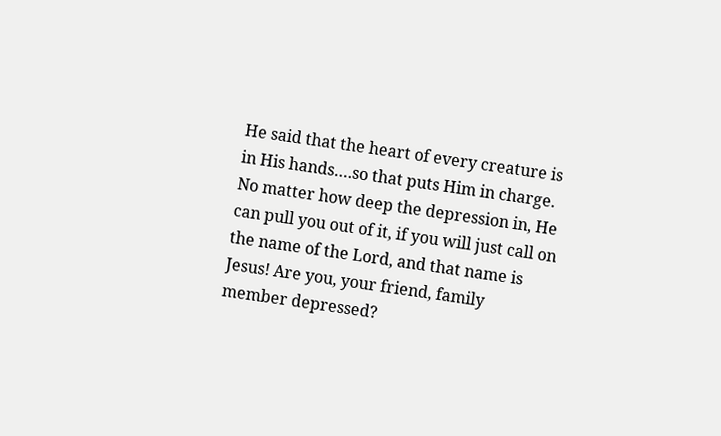He said that the heart of every creature is in His hands….so that puts Him in charge. No matter how deep the depression in, He can pull you out of it, if you will just call on the name of the Lord, and that name is Jesus! Are you, your friend, family member depressed?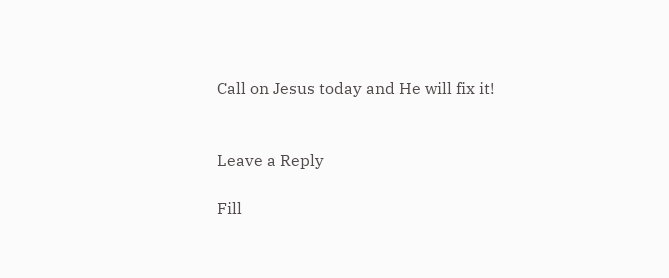Call on Jesus today and He will fix it!


Leave a Reply

Fill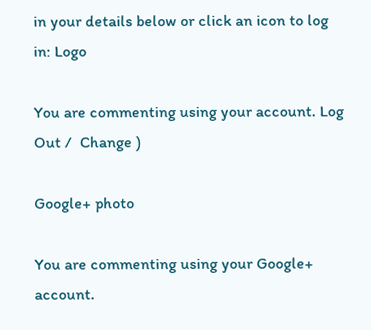in your details below or click an icon to log in: Logo

You are commenting using your account. Log Out /  Change )

Google+ photo

You are commenting using your Google+ account.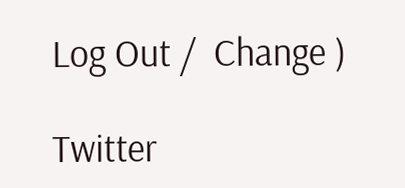Log Out /  Change )

Twitter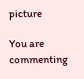picture

You are commenting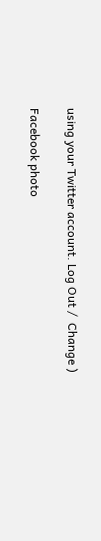using your Twitter account. Log Out /  Change )

Facebook photo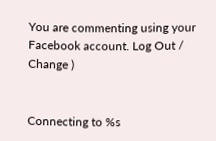You are commenting using your Facebook account. Log Out /  Change )


Connecting to %s